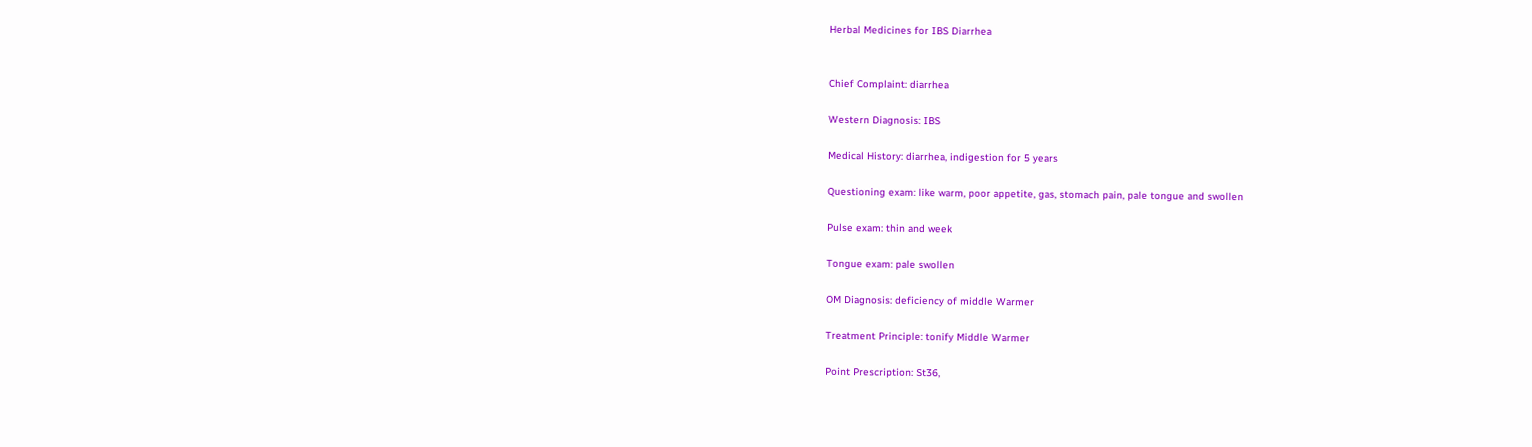Herbal Medicines for IBS Diarrhea


Chief Complaint: diarrhea

Western Diagnosis: IBS

Medical History: diarrhea, indigestion for 5 years

Questioning exam: like warm, poor appetite, gas, stomach pain, pale tongue and swollen

Pulse exam: thin and week

Tongue exam: pale swollen

OM Diagnosis: deficiency of middle Warmer

Treatment Principle: tonify Middle Warmer

Point Prescription: St36,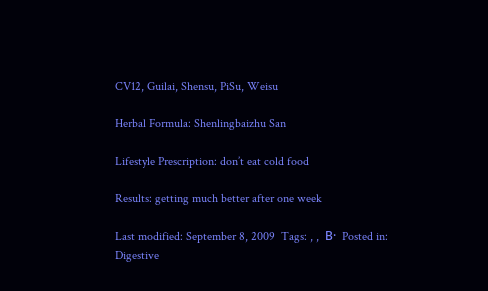CV12, Guilai, Shensu, PiSu, Weisu

Herbal Formula: Shenlingbaizhu San

Lifestyle Prescription: don’t eat cold food

Results: getting much better after one week

Last modified: September 8, 2009  Tags: , ,  В·  Posted in: Digestive